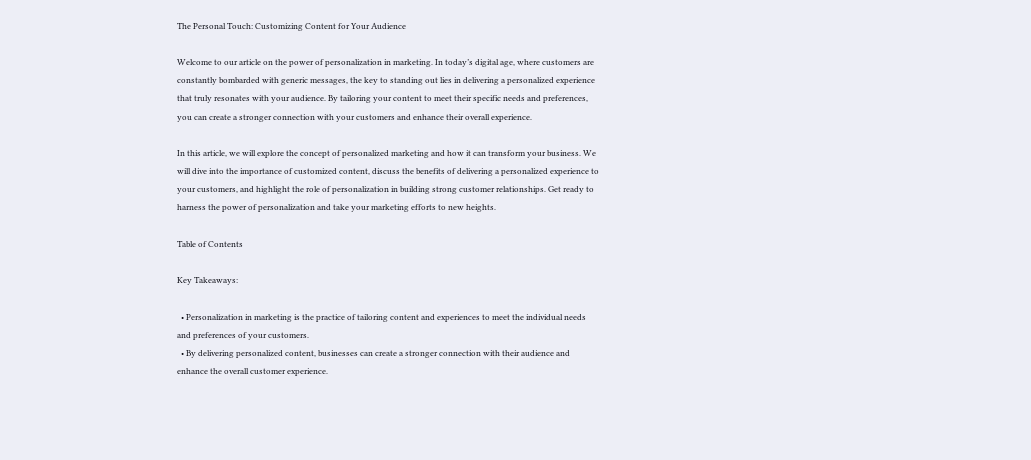The Personal Touch: Customizing Content for Your Audience

Welcome to our article on the power of personalization in marketing. In today’s digital age, where customers are constantly bombarded with generic messages, the key to standing out lies in delivering a personalized experience that truly resonates with your audience. By tailoring your content to meet their specific needs and preferences, you can create a stronger connection with your customers and enhance their overall experience.

In this article, we will explore the concept of personalized marketing and how it can transform your business. We will dive into the importance of customized content, discuss the benefits of delivering a personalized experience to your customers, and highlight the role of personalization in building strong customer relationships. Get ready to harness the power of personalization and take your marketing efforts to new heights.

Table of Contents

Key Takeaways:

  • Personalization in marketing is the practice of tailoring content and experiences to meet the individual needs and preferences of your customers.
  • By delivering personalized content, businesses can create a stronger connection with their audience and enhance the overall customer experience.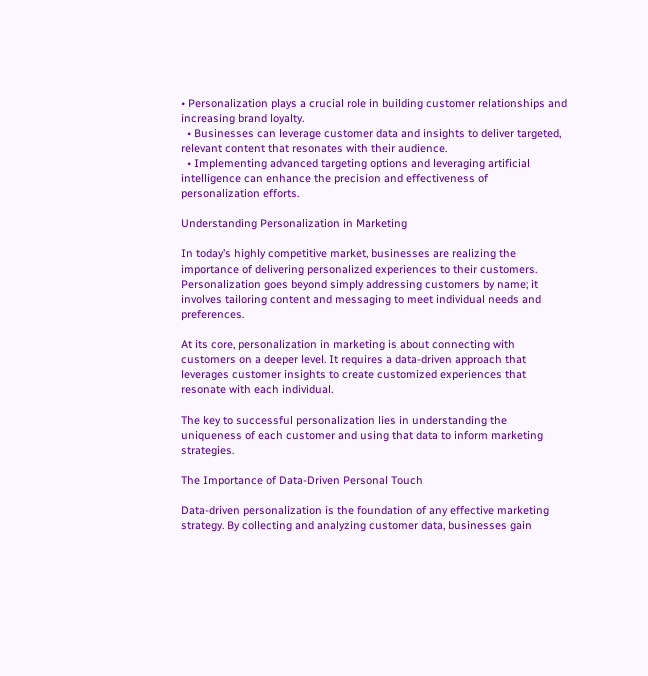• Personalization plays a crucial role in building customer relationships and increasing brand loyalty.
  • Businesses can leverage customer data and insights to deliver targeted, relevant content that resonates with their audience.
  • Implementing advanced targeting options and leveraging artificial intelligence can enhance the precision and effectiveness of personalization efforts.

Understanding Personalization in Marketing

In today’s highly competitive market, businesses are realizing the importance of delivering personalized experiences to their customers. Personalization goes beyond simply addressing customers by name; it involves tailoring content and messaging to meet individual needs and preferences.

At its core, personalization in marketing is about connecting with customers on a deeper level. It requires a data-driven approach that leverages customer insights to create customized experiences that resonate with each individual.

The key to successful personalization lies in understanding the uniqueness of each customer and using that data to inform marketing strategies.

The Importance of Data-Driven Personal Touch

Data-driven personalization is the foundation of any effective marketing strategy. By collecting and analyzing customer data, businesses gain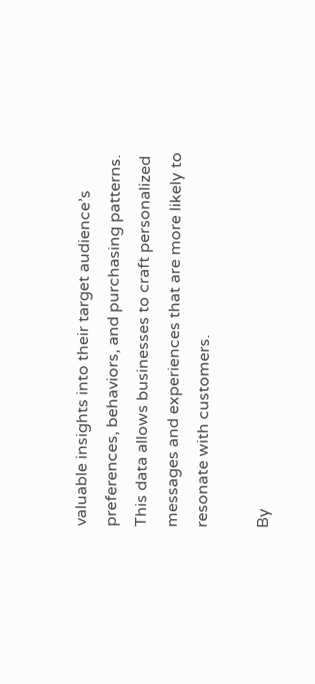valuable insights into their target audience’s preferences, behaviors, and purchasing patterns. This data allows businesses to craft personalized messages and experiences that are more likely to resonate with customers.

By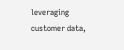leveraging customer data,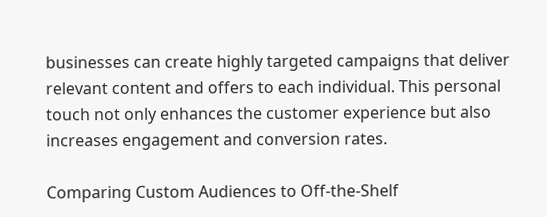businesses can create highly targeted campaigns that deliver relevant content and offers to each individual. This personal touch not only enhances the customer experience but also increases engagement and conversion rates.

Comparing Custom Audiences to Off-the-Shelf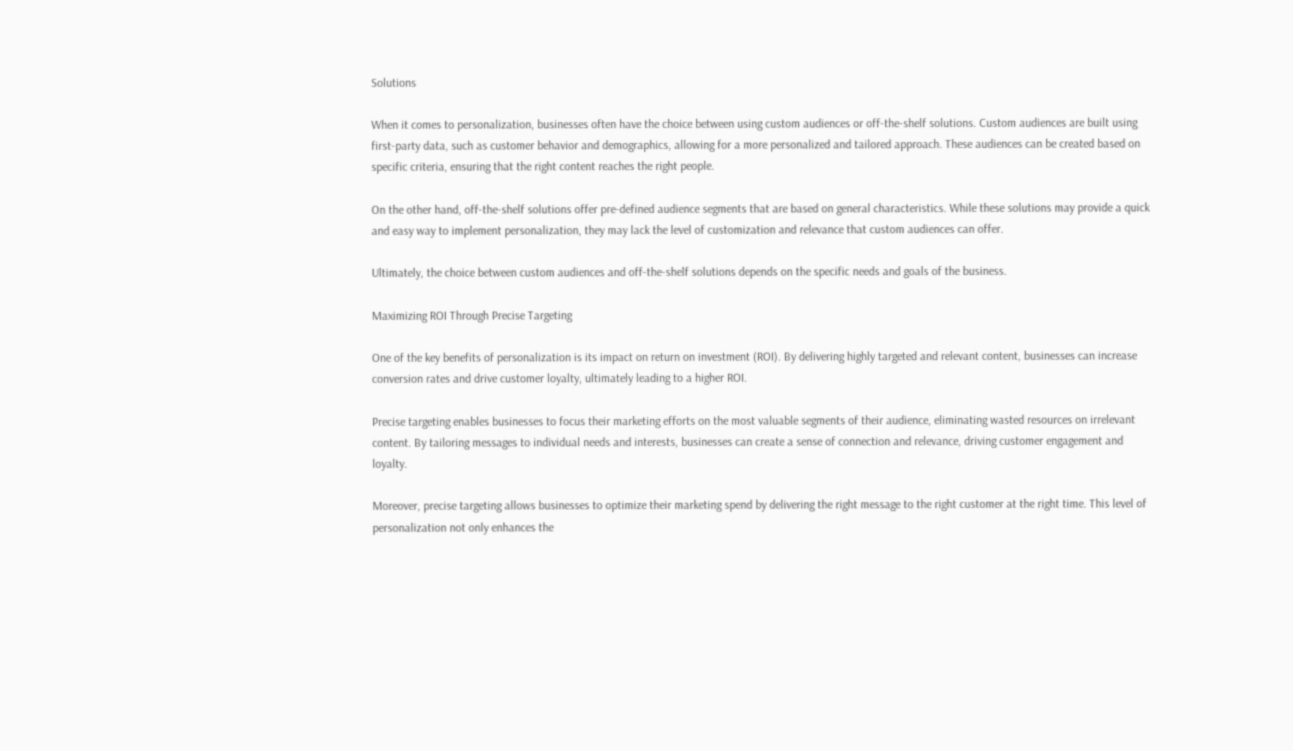Solutions

When it comes to personalization, businesses often have the choice between using custom audiences or off-the-shelf solutions. Custom audiences are built using first-party data, such as customer behavior and demographics, allowing for a more personalized and tailored approach. These audiences can be created based on specific criteria, ensuring that the right content reaches the right people.

On the other hand, off-the-shelf solutions offer pre-defined audience segments that are based on general characteristics. While these solutions may provide a quick and easy way to implement personalization, they may lack the level of customization and relevance that custom audiences can offer.

Ultimately, the choice between custom audiences and off-the-shelf solutions depends on the specific needs and goals of the business.

Maximizing ROI Through Precise Targeting

One of the key benefits of personalization is its impact on return on investment (ROI). By delivering highly targeted and relevant content, businesses can increase conversion rates and drive customer loyalty, ultimately leading to a higher ROI.

Precise targeting enables businesses to focus their marketing efforts on the most valuable segments of their audience, eliminating wasted resources on irrelevant content. By tailoring messages to individual needs and interests, businesses can create a sense of connection and relevance, driving customer engagement and loyalty.

Moreover, precise targeting allows businesses to optimize their marketing spend by delivering the right message to the right customer at the right time. This level of personalization not only enhances the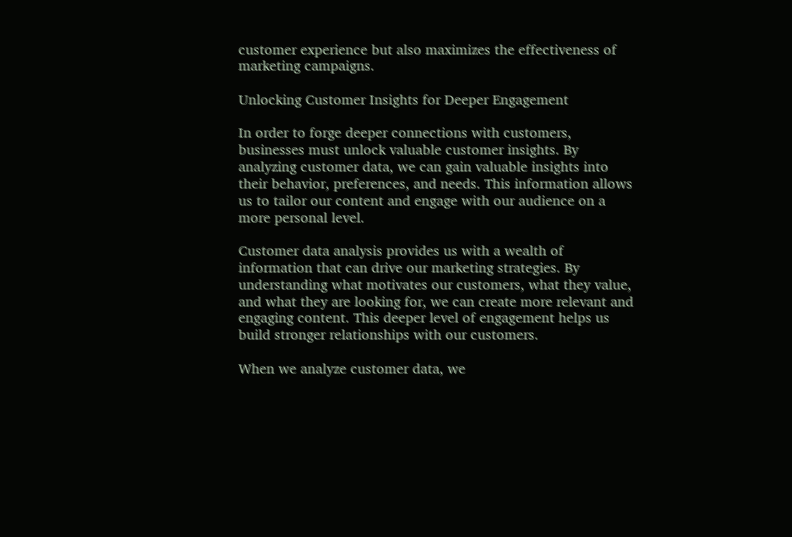customer experience but also maximizes the effectiveness of marketing campaigns.

Unlocking Customer Insights for Deeper Engagement

In order to forge deeper connections with customers, businesses must unlock valuable customer insights. By analyzing customer data, we can gain valuable insights into their behavior, preferences, and needs. This information allows us to tailor our content and engage with our audience on a more personal level.

Customer data analysis provides us with a wealth of information that can drive our marketing strategies. By understanding what motivates our customers, what they value, and what they are looking for, we can create more relevant and engaging content. This deeper level of engagement helps us build stronger relationships with our customers.

When we analyze customer data, we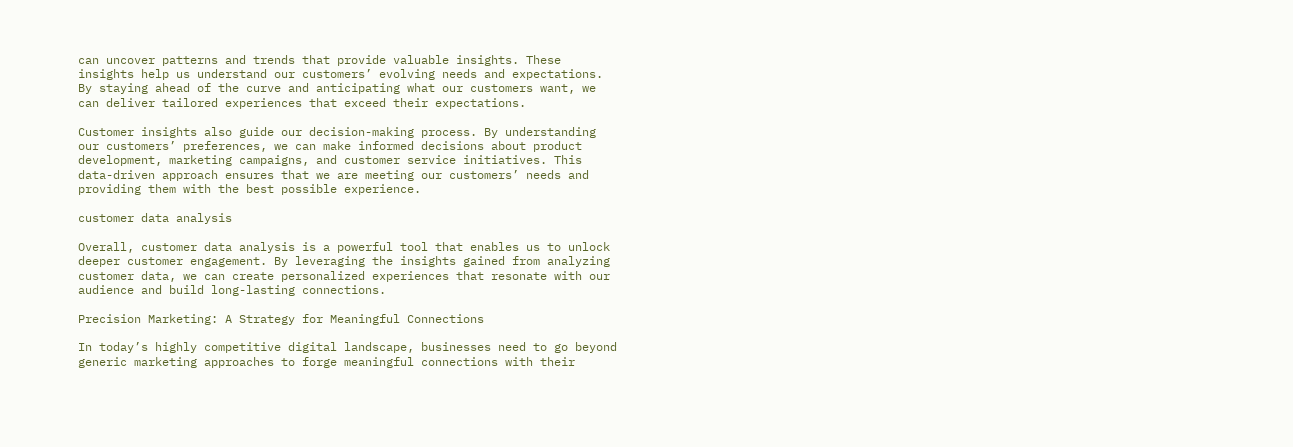can uncover patterns and trends that provide valuable insights. These insights help us understand our customers’ evolving needs and expectations. By staying ahead of the curve and anticipating what our customers want, we can deliver tailored experiences that exceed their expectations.

Customer insights also guide our decision-making process. By understanding our customers’ preferences, we can make informed decisions about product development, marketing campaigns, and customer service initiatives. This data-driven approach ensures that we are meeting our customers’ needs and providing them with the best possible experience.

customer data analysis

Overall, customer data analysis is a powerful tool that enables us to unlock deeper customer engagement. By leveraging the insights gained from analyzing customer data, we can create personalized experiences that resonate with our audience and build long-lasting connections.

Precision Marketing: A Strategy for Meaningful Connections

In today’s highly competitive digital landscape, businesses need to go beyond generic marketing approaches to forge meaningful connections with their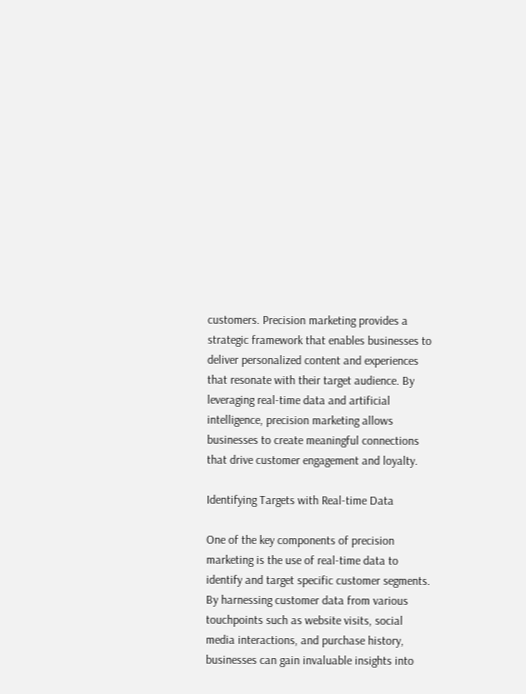customers. Precision marketing provides a strategic framework that enables businesses to deliver personalized content and experiences that resonate with their target audience. By leveraging real-time data and artificial intelligence, precision marketing allows businesses to create meaningful connections that drive customer engagement and loyalty.

Identifying Targets with Real-time Data

One of the key components of precision marketing is the use of real-time data to identify and target specific customer segments. By harnessing customer data from various touchpoints such as website visits, social media interactions, and purchase history, businesses can gain invaluable insights into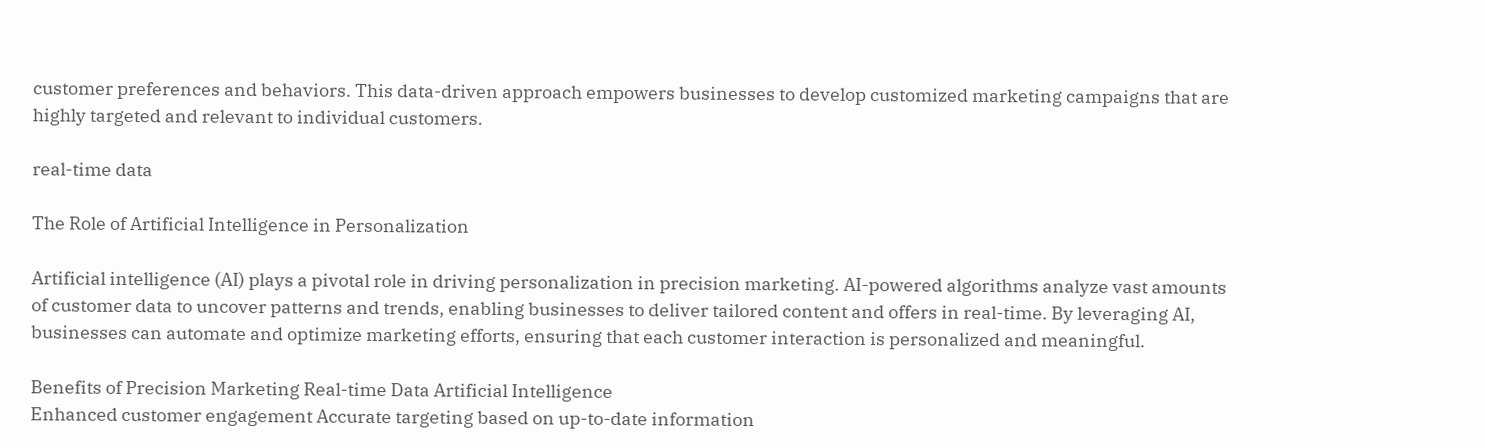customer preferences and behaviors. This data-driven approach empowers businesses to develop customized marketing campaigns that are highly targeted and relevant to individual customers.

real-time data

The Role of Artificial Intelligence in Personalization

Artificial intelligence (AI) plays a pivotal role in driving personalization in precision marketing. AI-powered algorithms analyze vast amounts of customer data to uncover patterns and trends, enabling businesses to deliver tailored content and offers in real-time. By leveraging AI, businesses can automate and optimize marketing efforts, ensuring that each customer interaction is personalized and meaningful.

Benefits of Precision Marketing Real-time Data Artificial Intelligence
Enhanced customer engagement Accurate targeting based on up-to-date information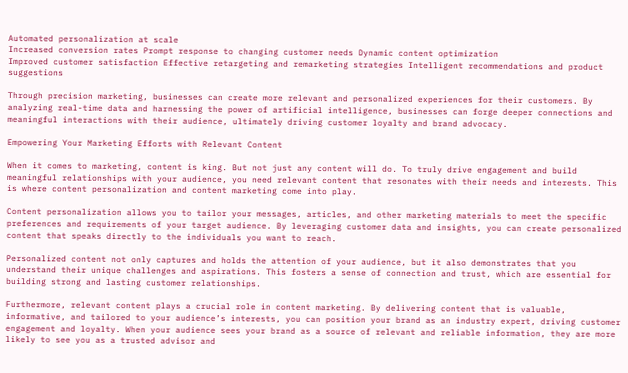Automated personalization at scale
Increased conversion rates Prompt response to changing customer needs Dynamic content optimization
Improved customer satisfaction Effective retargeting and remarketing strategies Intelligent recommendations and product suggestions

Through precision marketing, businesses can create more relevant and personalized experiences for their customers. By analyzing real-time data and harnessing the power of artificial intelligence, businesses can forge deeper connections and meaningful interactions with their audience, ultimately driving customer loyalty and brand advocacy.

Empowering Your Marketing Efforts with Relevant Content

When it comes to marketing, content is king. But not just any content will do. To truly drive engagement and build meaningful relationships with your audience, you need relevant content that resonates with their needs and interests. This is where content personalization and content marketing come into play.

Content personalization allows you to tailor your messages, articles, and other marketing materials to meet the specific preferences and requirements of your target audience. By leveraging customer data and insights, you can create personalized content that speaks directly to the individuals you want to reach.

Personalized content not only captures and holds the attention of your audience, but it also demonstrates that you understand their unique challenges and aspirations. This fosters a sense of connection and trust, which are essential for building strong and lasting customer relationships.

Furthermore, relevant content plays a crucial role in content marketing. By delivering content that is valuable, informative, and tailored to your audience’s interests, you can position your brand as an industry expert, driving customer engagement and loyalty. When your audience sees your brand as a source of relevant and reliable information, they are more likely to see you as a trusted advisor and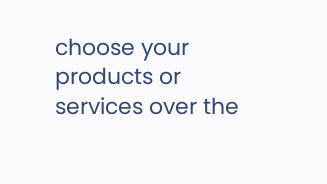choose your products or services over the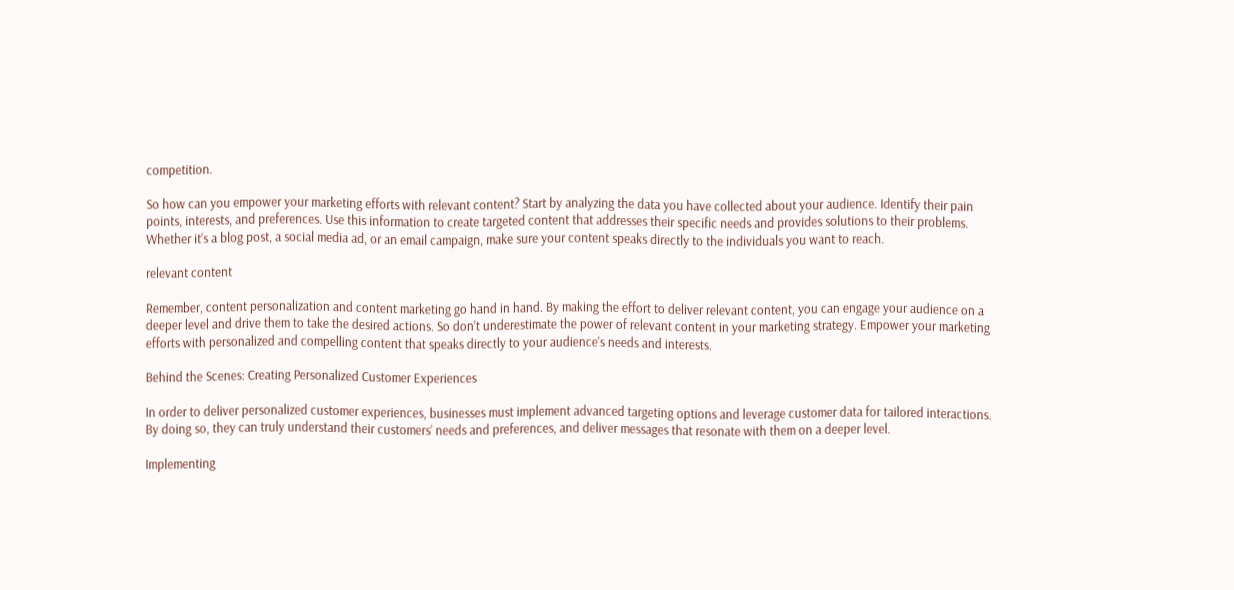competition.

So how can you empower your marketing efforts with relevant content? Start by analyzing the data you have collected about your audience. Identify their pain points, interests, and preferences. Use this information to create targeted content that addresses their specific needs and provides solutions to their problems. Whether it’s a blog post, a social media ad, or an email campaign, make sure your content speaks directly to the individuals you want to reach.

relevant content

Remember, content personalization and content marketing go hand in hand. By making the effort to deliver relevant content, you can engage your audience on a deeper level and drive them to take the desired actions. So don’t underestimate the power of relevant content in your marketing strategy. Empower your marketing efforts with personalized and compelling content that speaks directly to your audience’s needs and interests.

Behind the Scenes: Creating Personalized Customer Experiences

In order to deliver personalized customer experiences, businesses must implement advanced targeting options and leverage customer data for tailored interactions. By doing so, they can truly understand their customers’ needs and preferences, and deliver messages that resonate with them on a deeper level.

Implementing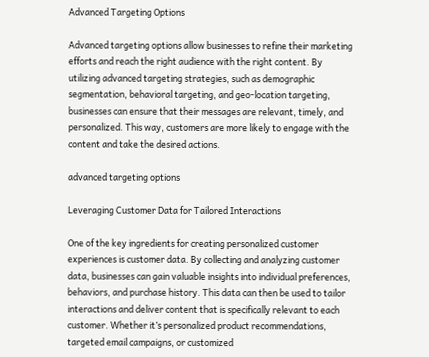Advanced Targeting Options

Advanced targeting options allow businesses to refine their marketing efforts and reach the right audience with the right content. By utilizing advanced targeting strategies, such as demographic segmentation, behavioral targeting, and geo-location targeting, businesses can ensure that their messages are relevant, timely, and personalized. This way, customers are more likely to engage with the content and take the desired actions.

advanced targeting options

Leveraging Customer Data for Tailored Interactions

One of the key ingredients for creating personalized customer experiences is customer data. By collecting and analyzing customer data, businesses can gain valuable insights into individual preferences, behaviors, and purchase history. This data can then be used to tailor interactions and deliver content that is specifically relevant to each customer. Whether it’s personalized product recommendations, targeted email campaigns, or customized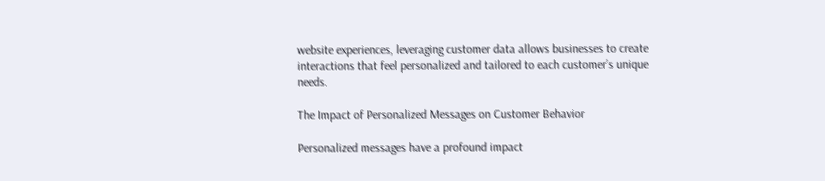website experiences, leveraging customer data allows businesses to create interactions that feel personalized and tailored to each customer’s unique needs.

The Impact of Personalized Messages on Customer Behavior

Personalized messages have a profound impact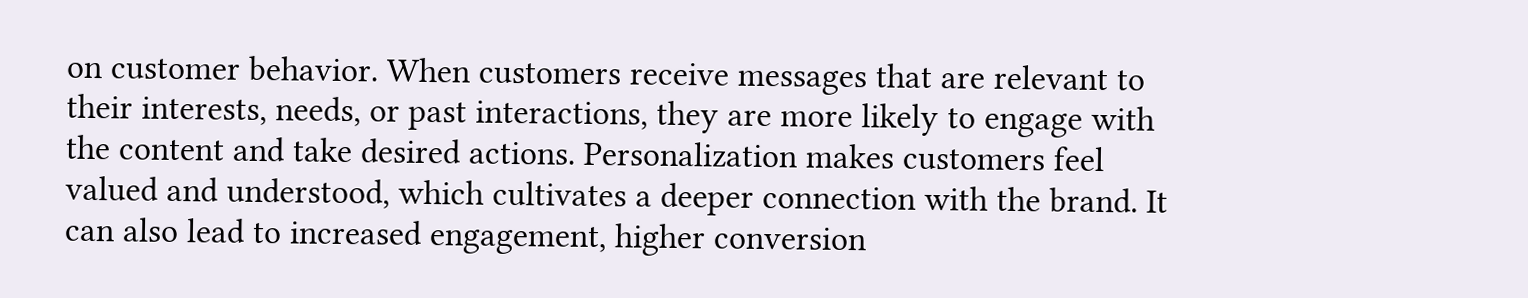on customer behavior. When customers receive messages that are relevant to their interests, needs, or past interactions, they are more likely to engage with the content and take desired actions. Personalization makes customers feel valued and understood, which cultivates a deeper connection with the brand. It can also lead to increased engagement, higher conversion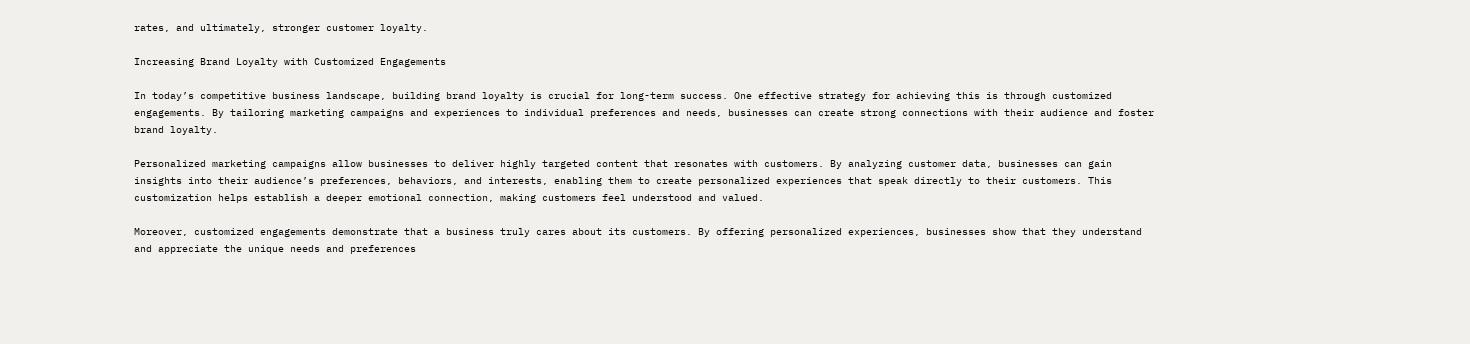rates, and ultimately, stronger customer loyalty.

Increasing Brand Loyalty with Customized Engagements

In today’s competitive business landscape, building brand loyalty is crucial for long-term success. One effective strategy for achieving this is through customized engagements. By tailoring marketing campaigns and experiences to individual preferences and needs, businesses can create strong connections with their audience and foster brand loyalty.

Personalized marketing campaigns allow businesses to deliver highly targeted content that resonates with customers. By analyzing customer data, businesses can gain insights into their audience’s preferences, behaviors, and interests, enabling them to create personalized experiences that speak directly to their customers. This customization helps establish a deeper emotional connection, making customers feel understood and valued.

Moreover, customized engagements demonstrate that a business truly cares about its customers. By offering personalized experiences, businesses show that they understand and appreciate the unique needs and preferences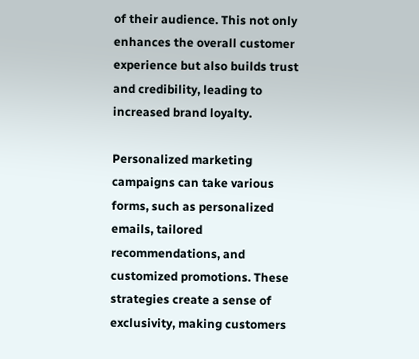of their audience. This not only enhances the overall customer experience but also builds trust and credibility, leading to increased brand loyalty.

Personalized marketing campaigns can take various forms, such as personalized emails, tailored recommendations, and customized promotions. These strategies create a sense of exclusivity, making customers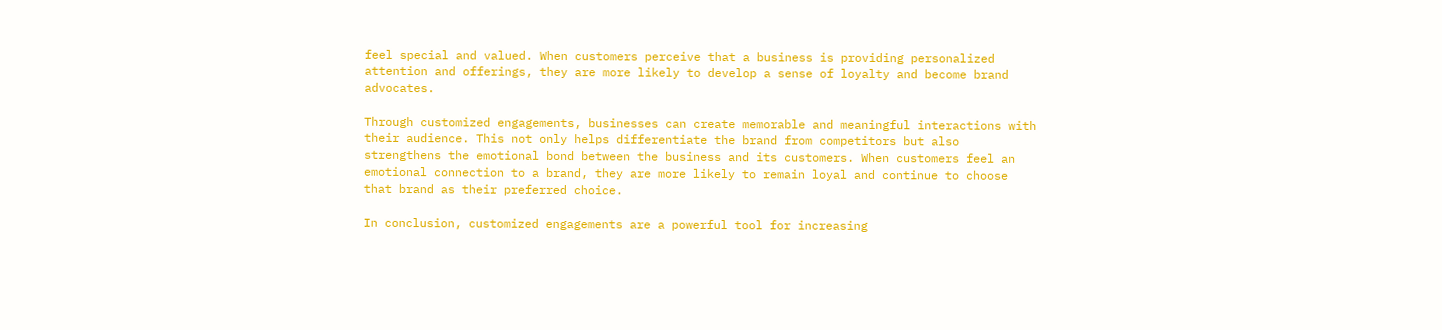feel special and valued. When customers perceive that a business is providing personalized attention and offerings, they are more likely to develop a sense of loyalty and become brand advocates.

Through customized engagements, businesses can create memorable and meaningful interactions with their audience. This not only helps differentiate the brand from competitors but also strengthens the emotional bond between the business and its customers. When customers feel an emotional connection to a brand, they are more likely to remain loyal and continue to choose that brand as their preferred choice.

In conclusion, customized engagements are a powerful tool for increasing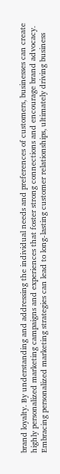brand loyalty. By understanding and addressing the individual needs and preferences of customers, businesses can create highly personalized marketing campaigns and experiences that foster strong connections and encourage brand advocacy. Embracing personalized marketing strategies can lead to long-lasting customer relationships, ultimately driving business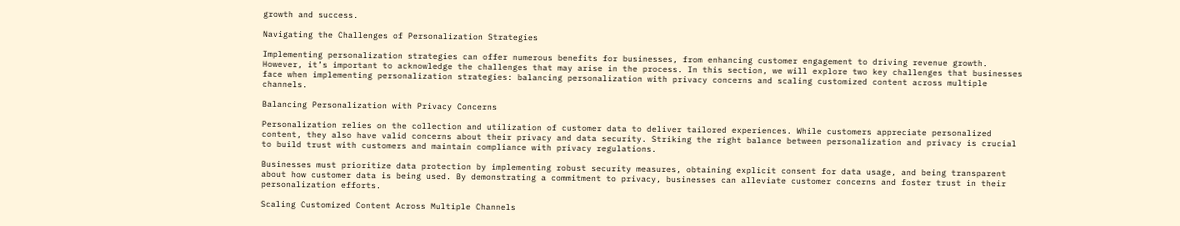growth and success.

Navigating the Challenges of Personalization Strategies

Implementing personalization strategies can offer numerous benefits for businesses, from enhancing customer engagement to driving revenue growth. However, it’s important to acknowledge the challenges that may arise in the process. In this section, we will explore two key challenges that businesses face when implementing personalization strategies: balancing personalization with privacy concerns and scaling customized content across multiple channels.

Balancing Personalization with Privacy Concerns

Personalization relies on the collection and utilization of customer data to deliver tailored experiences. While customers appreciate personalized content, they also have valid concerns about their privacy and data security. Striking the right balance between personalization and privacy is crucial to build trust with customers and maintain compliance with privacy regulations.

Businesses must prioritize data protection by implementing robust security measures, obtaining explicit consent for data usage, and being transparent about how customer data is being used. By demonstrating a commitment to privacy, businesses can alleviate customer concerns and foster trust in their personalization efforts.

Scaling Customized Content Across Multiple Channels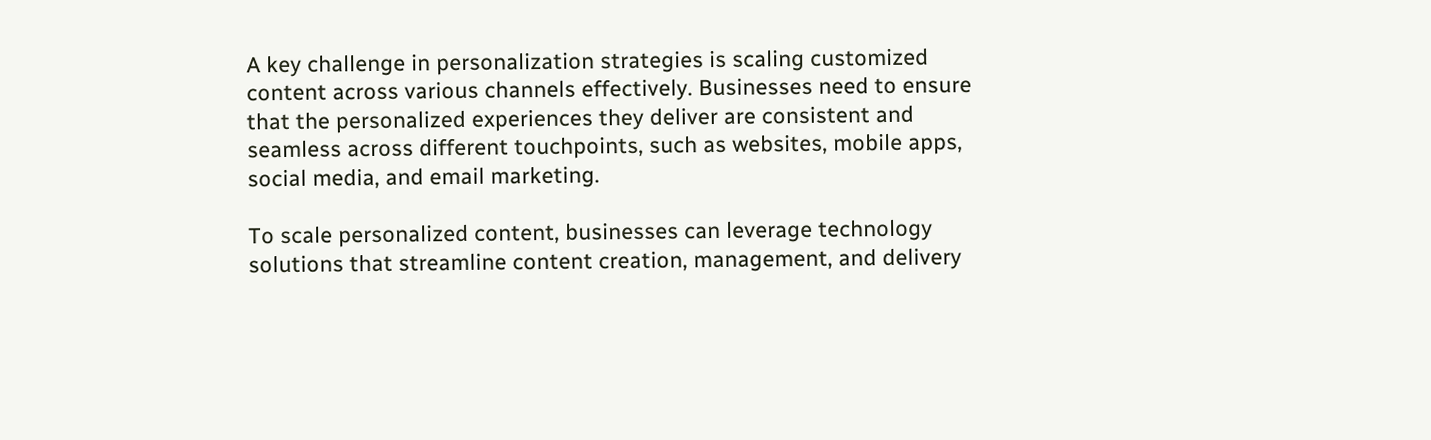A key challenge in personalization strategies is scaling customized content across various channels effectively. Businesses need to ensure that the personalized experiences they deliver are consistent and seamless across different touchpoints, such as websites, mobile apps, social media, and email marketing.

To scale personalized content, businesses can leverage technology solutions that streamline content creation, management, and delivery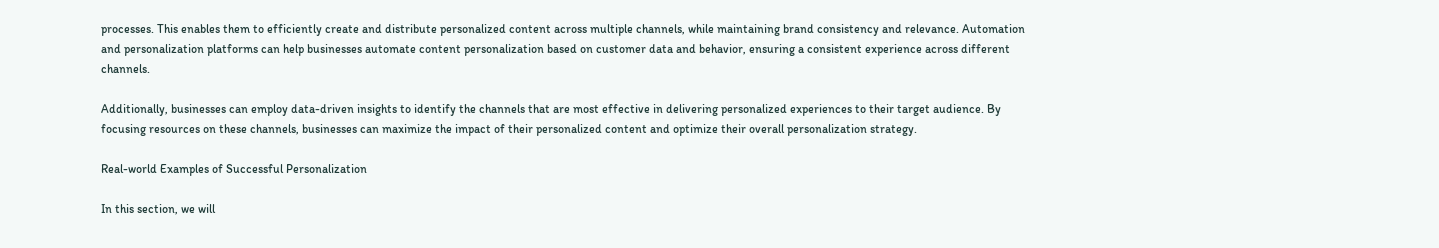processes. This enables them to efficiently create and distribute personalized content across multiple channels, while maintaining brand consistency and relevance. Automation and personalization platforms can help businesses automate content personalization based on customer data and behavior, ensuring a consistent experience across different channels.

Additionally, businesses can employ data-driven insights to identify the channels that are most effective in delivering personalized experiences to their target audience. By focusing resources on these channels, businesses can maximize the impact of their personalized content and optimize their overall personalization strategy.

Real-world Examples of Successful Personalization

In this section, we will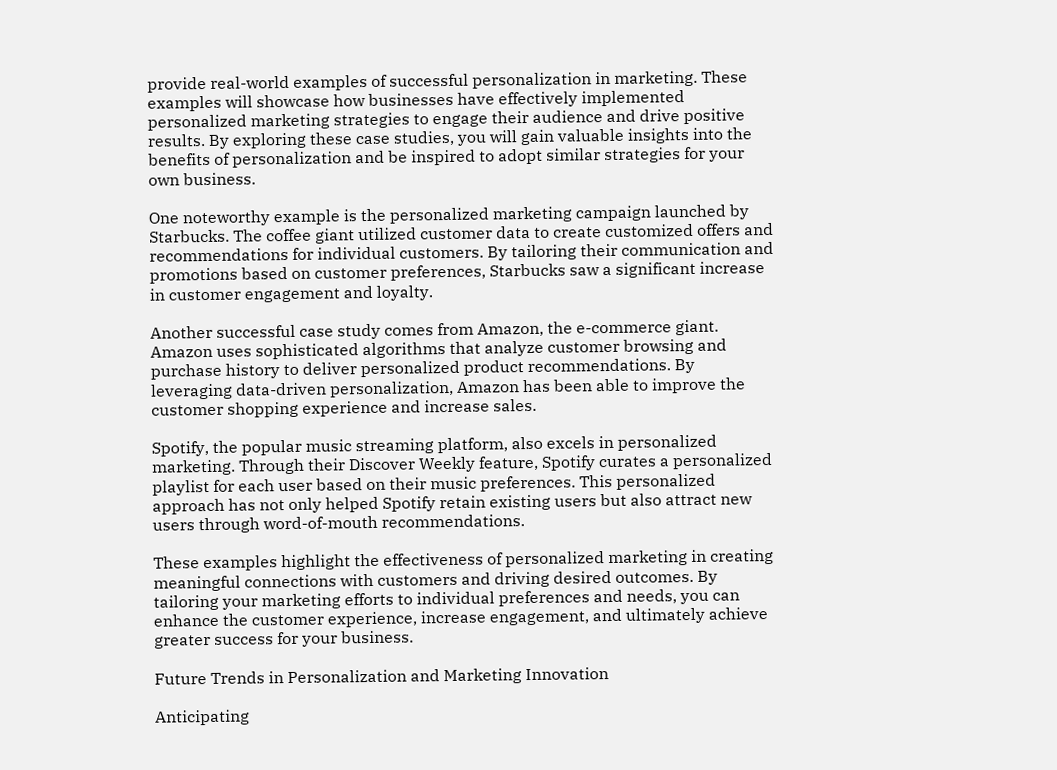provide real-world examples of successful personalization in marketing. These examples will showcase how businesses have effectively implemented personalized marketing strategies to engage their audience and drive positive results. By exploring these case studies, you will gain valuable insights into the benefits of personalization and be inspired to adopt similar strategies for your own business.

One noteworthy example is the personalized marketing campaign launched by Starbucks. The coffee giant utilized customer data to create customized offers and recommendations for individual customers. By tailoring their communication and promotions based on customer preferences, Starbucks saw a significant increase in customer engagement and loyalty.

Another successful case study comes from Amazon, the e-commerce giant. Amazon uses sophisticated algorithms that analyze customer browsing and purchase history to deliver personalized product recommendations. By leveraging data-driven personalization, Amazon has been able to improve the customer shopping experience and increase sales.

Spotify, the popular music streaming platform, also excels in personalized marketing. Through their Discover Weekly feature, Spotify curates a personalized playlist for each user based on their music preferences. This personalized approach has not only helped Spotify retain existing users but also attract new users through word-of-mouth recommendations.

These examples highlight the effectiveness of personalized marketing in creating meaningful connections with customers and driving desired outcomes. By tailoring your marketing efforts to individual preferences and needs, you can enhance the customer experience, increase engagement, and ultimately achieve greater success for your business.

Future Trends in Personalization and Marketing Innovation

Anticipating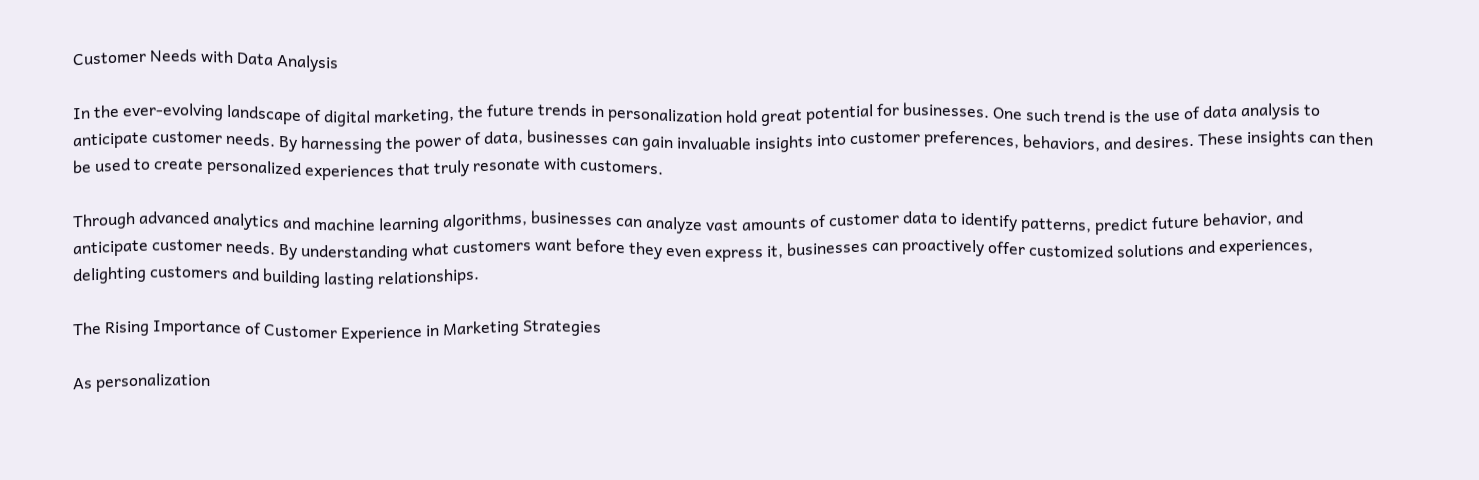Customer Needs with Data Analysis

In the ever-evolving landscape of digital marketing, the future trends in personalization hold great potential for businesses. One such trend is the use of data analysis to anticipate customer needs. By harnessing the power of data, businesses can gain invaluable insights into customer preferences, behaviors, and desires. These insights can then be used to create personalized experiences that truly resonate with customers.

Through advanced analytics and machine learning algorithms, businesses can analyze vast amounts of customer data to identify patterns, predict future behavior, and anticipate customer needs. By understanding what customers want before they even express it, businesses can proactively offer customized solutions and experiences, delighting customers and building lasting relationships.

The Rising Importance of Customer Experience in Marketing Strategies

As personalization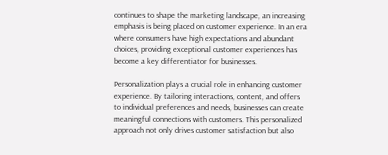continues to shape the marketing landscape, an increasing emphasis is being placed on customer experience. In an era where consumers have high expectations and abundant choices, providing exceptional customer experiences has become a key differentiator for businesses.

Personalization plays a crucial role in enhancing customer experience. By tailoring interactions, content, and offers to individual preferences and needs, businesses can create meaningful connections with customers. This personalized approach not only drives customer satisfaction but also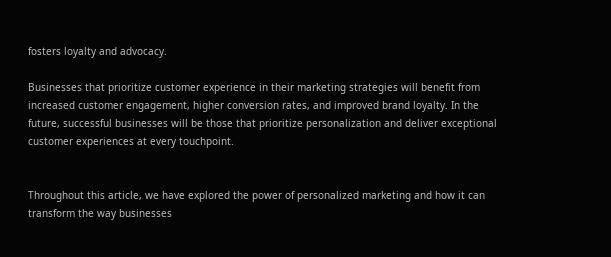fosters loyalty and advocacy.

Businesses that prioritize customer experience in their marketing strategies will benefit from increased customer engagement, higher conversion rates, and improved brand loyalty. In the future, successful businesses will be those that prioritize personalization and deliver exceptional customer experiences at every touchpoint.


Throughout this article, we have explored the power of personalized marketing and how it can transform the way businesses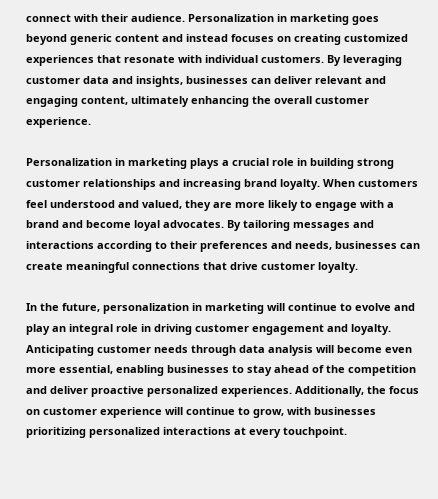connect with their audience. Personalization in marketing goes beyond generic content and instead focuses on creating customized experiences that resonate with individual customers. By leveraging customer data and insights, businesses can deliver relevant and engaging content, ultimately enhancing the overall customer experience.

Personalization in marketing plays a crucial role in building strong customer relationships and increasing brand loyalty. When customers feel understood and valued, they are more likely to engage with a brand and become loyal advocates. By tailoring messages and interactions according to their preferences and needs, businesses can create meaningful connections that drive customer loyalty.

In the future, personalization in marketing will continue to evolve and play an integral role in driving customer engagement and loyalty. Anticipating customer needs through data analysis will become even more essential, enabling businesses to stay ahead of the competition and deliver proactive personalized experiences. Additionally, the focus on customer experience will continue to grow, with businesses prioritizing personalized interactions at every touchpoint.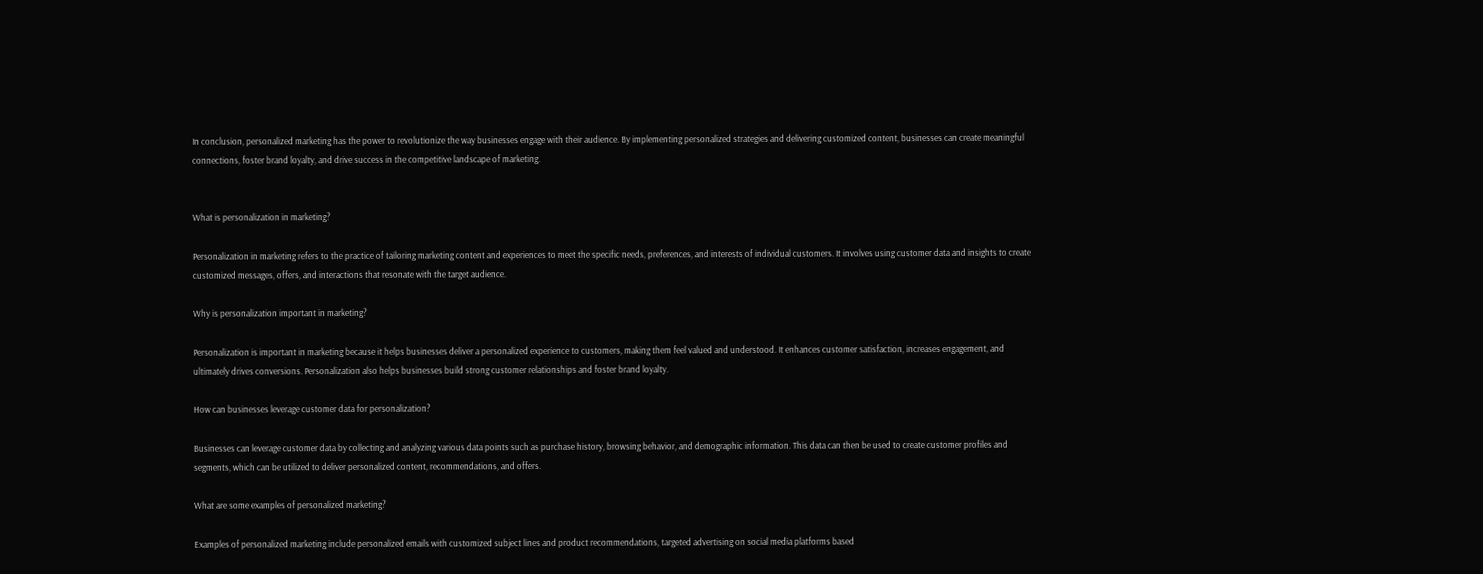In conclusion, personalized marketing has the power to revolutionize the way businesses engage with their audience. By implementing personalized strategies and delivering customized content, businesses can create meaningful connections, foster brand loyalty, and drive success in the competitive landscape of marketing.


What is personalization in marketing?

Personalization in marketing refers to the practice of tailoring marketing content and experiences to meet the specific needs, preferences, and interests of individual customers. It involves using customer data and insights to create customized messages, offers, and interactions that resonate with the target audience.

Why is personalization important in marketing?

Personalization is important in marketing because it helps businesses deliver a personalized experience to customers, making them feel valued and understood. It enhances customer satisfaction, increases engagement, and ultimately drives conversions. Personalization also helps businesses build strong customer relationships and foster brand loyalty.

How can businesses leverage customer data for personalization?

Businesses can leverage customer data by collecting and analyzing various data points such as purchase history, browsing behavior, and demographic information. This data can then be used to create customer profiles and segments, which can be utilized to deliver personalized content, recommendations, and offers.

What are some examples of personalized marketing?

Examples of personalized marketing include personalized emails with customized subject lines and product recommendations, targeted advertising on social media platforms based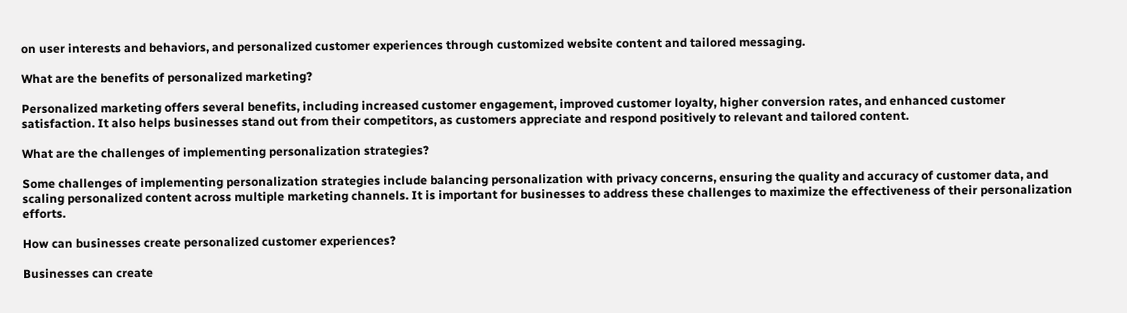on user interests and behaviors, and personalized customer experiences through customized website content and tailored messaging.

What are the benefits of personalized marketing?

Personalized marketing offers several benefits, including increased customer engagement, improved customer loyalty, higher conversion rates, and enhanced customer satisfaction. It also helps businesses stand out from their competitors, as customers appreciate and respond positively to relevant and tailored content.

What are the challenges of implementing personalization strategies?

Some challenges of implementing personalization strategies include balancing personalization with privacy concerns, ensuring the quality and accuracy of customer data, and scaling personalized content across multiple marketing channels. It is important for businesses to address these challenges to maximize the effectiveness of their personalization efforts.

How can businesses create personalized customer experiences?

Businesses can create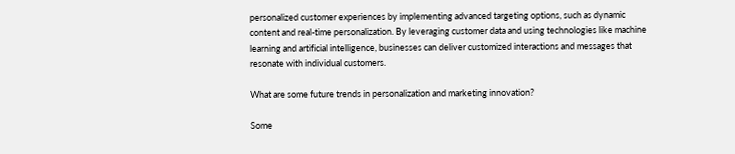personalized customer experiences by implementing advanced targeting options, such as dynamic content and real-time personalization. By leveraging customer data and using technologies like machine learning and artificial intelligence, businesses can deliver customized interactions and messages that resonate with individual customers.

What are some future trends in personalization and marketing innovation?

Some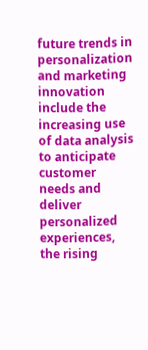future trends in personalization and marketing innovation include the increasing use of data analysis to anticipate customer needs and deliver personalized experiences, the rising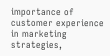importance of customer experience in marketing strategies,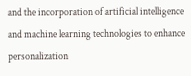and the incorporation of artificial intelligence and machine learning technologies to enhance personalization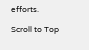efforts.

Scroll to Top